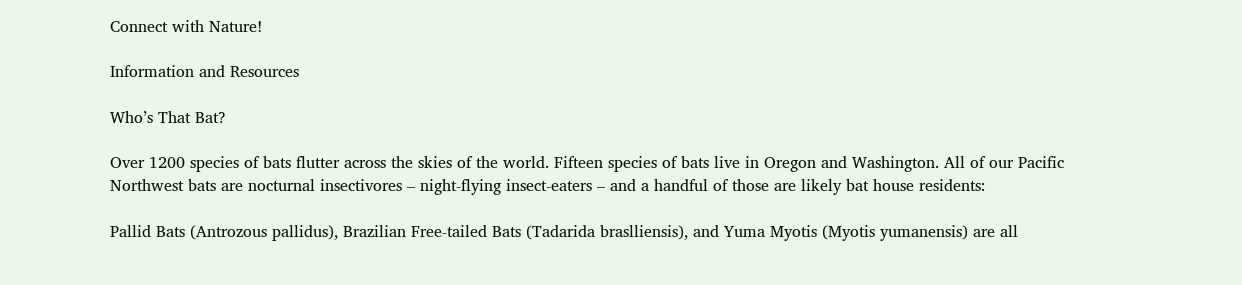Connect with Nature!

Information and Resources

Who’s That Bat?

Over 1200 species of bats flutter across the skies of the world. Fifteen species of bats live in Oregon and Washington. All of our Pacific Northwest bats are nocturnal insectivores – night-flying insect-eaters – and a handful of those are likely bat house residents:

Pallid Bats (Antrozous pallidus), Brazilian Free-tailed Bats (Tadarida braslliensis), and Yuma Myotis (Myotis yumanensis) are all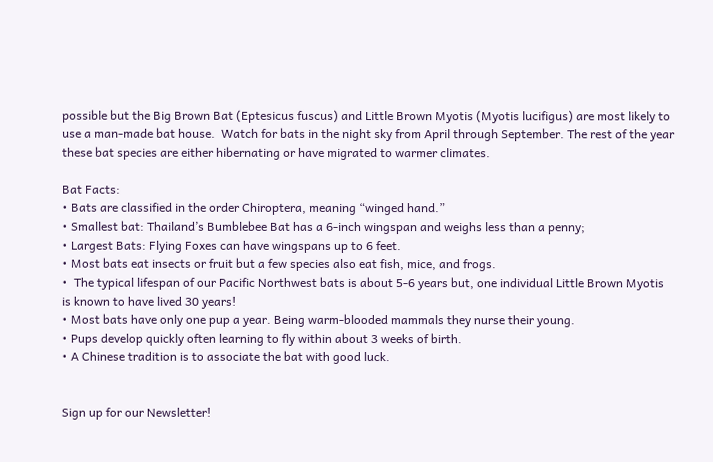possible but the Big Brown Bat (Eptesicus fuscus) and Little Brown Myotis (Myotis lucifigus) are most likely to use a man-made bat house.  Watch for bats in the night sky from April through September. The rest of the year these bat species are either hibernating or have migrated to warmer climates.

Bat Facts:
• Bats are classified in the order Chiroptera, meaning “winged hand.”
• Smallest bat: Thailand’s Bumblebee Bat has a 6-inch wingspan and weighs less than a penny;
• Largest Bats: Flying Foxes can have wingspans up to 6 feet.
• Most bats eat insects or fruit but a few species also eat fish, mice, and frogs.
•  The typical lifespan of our Pacific Northwest bats is about 5-6 years but, one individual Little Brown Myotis is known to have lived 30 years!
• Most bats have only one pup a year. Being warm-blooded mammals they nurse their young.
• Pups develop quickly often learning to fly within about 3 weeks of birth.
• A Chinese tradition is to associate the bat with good luck.


Sign up for our Newsletter!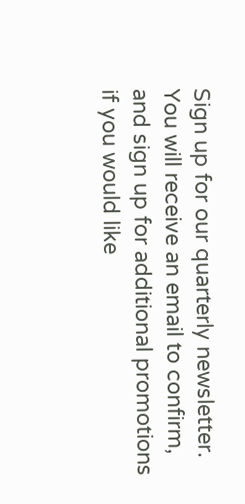Sign up for our quarterly newsletter. You will receive an email to confirm, and sign up for additional promotions if you would like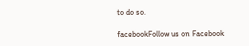to do so.

facebookFollow us on Facebook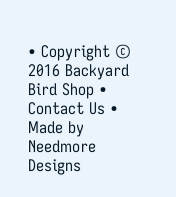• Copyright © 2016 Backyard Bird Shop • Contact Us • Made by Needmore Designs